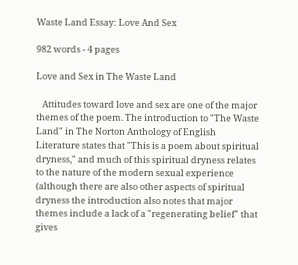Waste Land Essay: Love And Sex

982 words - 4 pages

Love and Sex in The Waste Land

   Attitudes toward love and sex are one of the major themes of the poem. The introduction to "The Waste Land" in The Norton Anthology of English Literature states that "This is a poem about spiritual dryness," and much of this spiritual dryness relates to the nature of the modern sexual experience (although there are also other aspects of spiritual dryness the introduction also notes that major themes include a lack of a "regenerating belief" that gives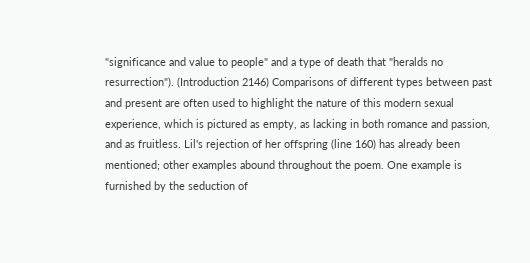"significance and value to people" and a type of death that "heralds no resurrection"). (Introduction 2146) Comparisons of different types between past and present are often used to highlight the nature of this modern sexual experience, which is pictured as empty, as lacking in both romance and passion, and as fruitless. Lil's rejection of her offspring (line 160) has already been mentioned; other examples abound throughout the poem. One example is furnished by the seduction of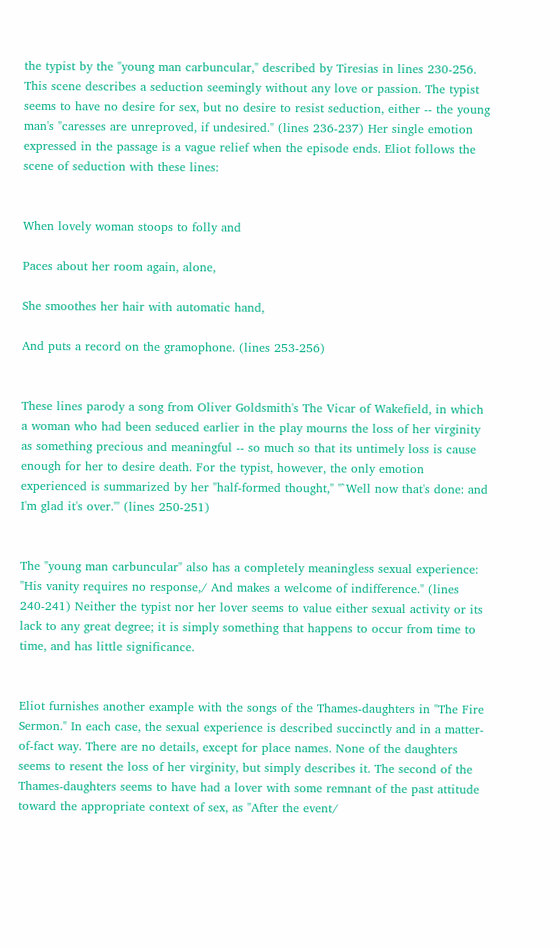the typist by the "young man carbuncular," described by Tiresias in lines 230-256. This scene describes a seduction seemingly without any love or passion. The typist seems to have no desire for sex, but no desire to resist seduction, either -- the young man's "caresses are unreproved, if undesired." (lines 236-237) Her single emotion expressed in the passage is a vague relief when the episode ends. Eliot follows the scene of seduction with these lines:


When lovely woman stoops to folly and

Paces about her room again, alone,

She smoothes her hair with automatic hand,

And puts a record on the gramophone. (lines 253-256)


These lines parody a song from Oliver Goldsmith's The Vicar of Wakefield, in which a woman who had been seduced earlier in the play mourns the loss of her virginity as something precious and meaningful -- so much so that its untimely loss is cause enough for her to desire death. For the typist, however, the only emotion experienced is summarized by her "half-formed thought," "`Well now that's done: and I'm glad it's over.'" (lines 250-251)


The "young man carbuncular" also has a completely meaningless sexual experience: "His vanity requires no response,/ And makes a welcome of indifference." (lines 240-241) Neither the typist nor her lover seems to value either sexual activity or its lack to any great degree; it is simply something that happens to occur from time to time, and has little significance.


Eliot furnishes another example with the songs of the Thames-daughters in "The Fire Sermon." In each case, the sexual experience is described succinctly and in a matter-of-fact way. There are no details, except for place names. None of the daughters seems to resent the loss of her virginity, but simply describes it. The second of the Thames-daughters seems to have had a lover with some remnant of the past attitude toward the appropriate context of sex, as "After the event/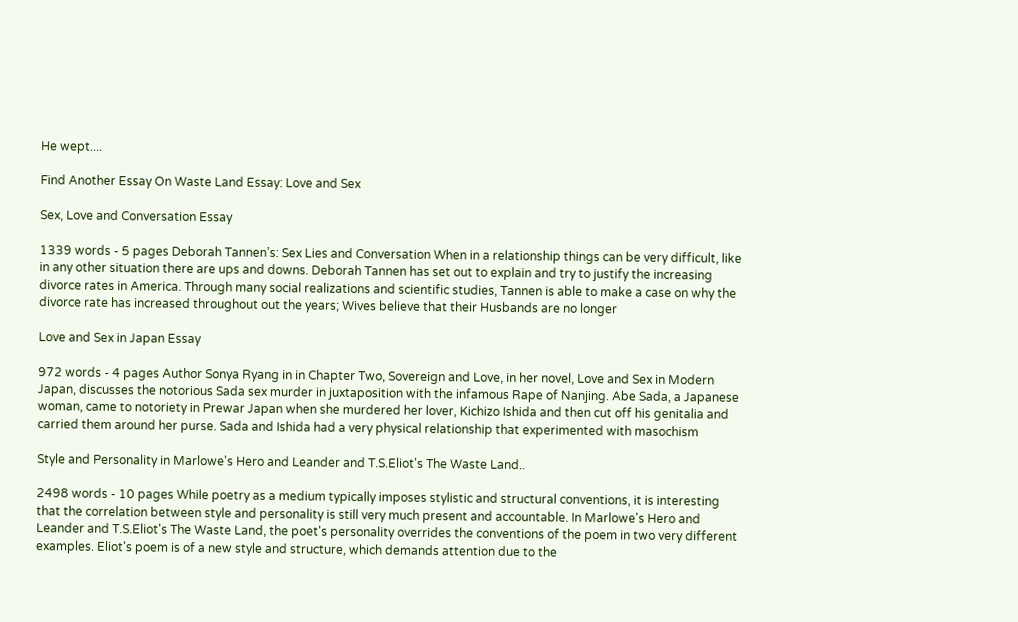He wept....

Find Another Essay On Waste Land Essay: Love and Sex

Sex, Love and Conversation Essay

1339 words - 5 pages Deborah Tannen’s: Sex Lies and Conversation When in a relationship things can be very difficult, like in any other situation there are ups and downs. Deborah Tannen has set out to explain and try to justify the increasing divorce rates in America. Through many social realizations and scientific studies, Tannen is able to make a case on why the divorce rate has increased throughout out the years; Wives believe that their Husbands are no longer

Love and Sex in Japan Essay

972 words - 4 pages Author Sonya Ryang in in Chapter Two, Sovereign and Love, in her novel, Love and Sex in Modern Japan, discusses the notorious Sada sex murder in juxtaposition with the infamous Rape of Nanjing. Abe Sada, a Japanese woman, came to notoriety in Prewar Japan when she murdered her lover, Kichizo Ishida and then cut off his genitalia and carried them around her purse. Sada and Ishida had a very physical relationship that experimented with masochism

Style and Personality in Marlowe's Hero and Leander and T.S.Eliot's The Waste Land..

2498 words - 10 pages While poetry as a medium typically imposes stylistic and structural conventions, it is interesting that the correlation between style and personality is still very much present and accountable. In Marlowe's Hero and Leander and T.S.Eliot's The Waste Land, the poet's personality overrides the conventions of the poem in two very different examples. Eliot's poem is of a new style and structure, which demands attention due to the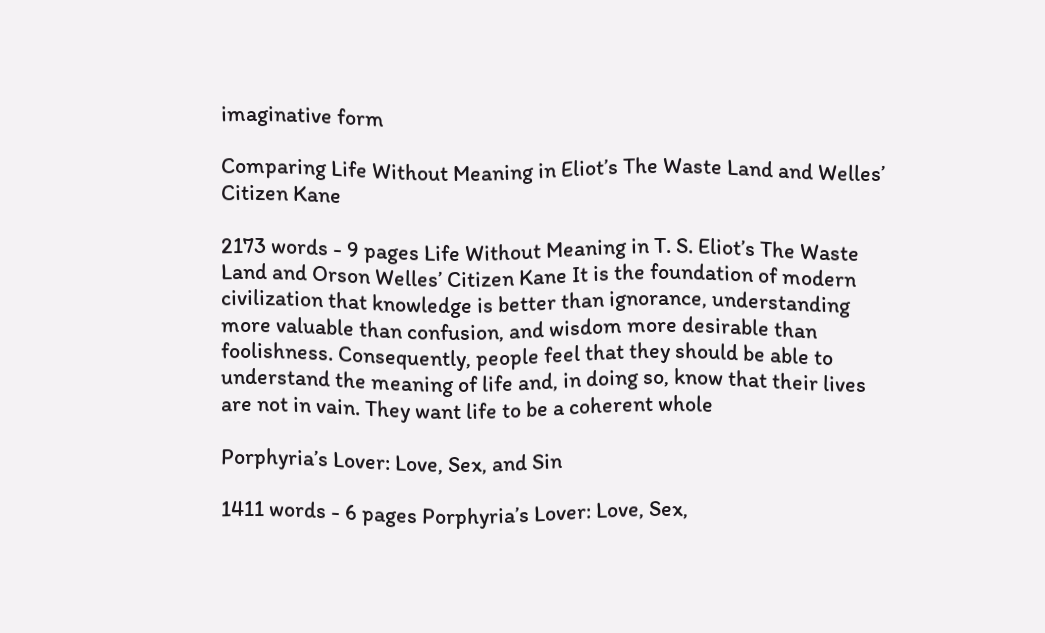imaginative form

Comparing Life Without Meaning in Eliot’s The Waste Land and Welles’ Citizen Kane

2173 words - 9 pages Life Without Meaning in T. S. Eliot’s The Waste Land and Orson Welles’ Citizen Kane It is the foundation of modern civilization that knowledge is better than ignorance, understanding more valuable than confusion, and wisdom more desirable than foolishness. Consequently, people feel that they should be able to understand the meaning of life and, in doing so, know that their lives are not in vain. They want life to be a coherent whole

Porphyria’s Lover: Love, Sex, and Sin

1411 words - 6 pages Porphyria’s Lover: Love, Sex,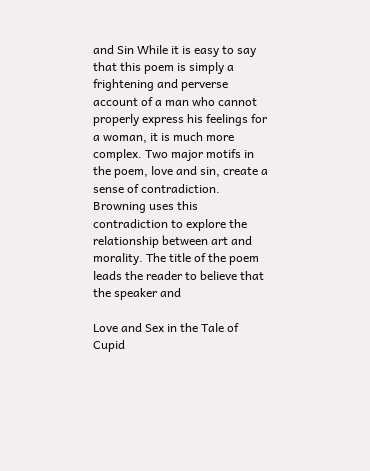and Sin While it is easy to say that this poem is simply a frightening and perverse account of a man who cannot properly express his feelings for a woman, it is much more complex. Two major motifs in the poem, love and sin, create a sense of contradiction. Browning uses this contradiction to explore the relationship between art and morality. The title of the poem leads the reader to believe that the speaker and

Love and Sex in the Tale of Cupid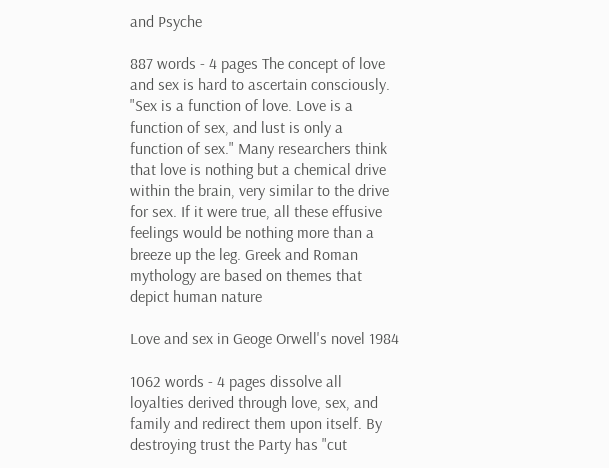and Psyche

887 words - 4 pages The concept of love and sex is hard to ascertain consciously. "Sex is a function of love. Love is a function of sex, and lust is only a function of sex." Many researchers think that love is nothing but a chemical drive within the brain, very similar to the drive for sex. If it were true, all these effusive feelings would be nothing more than a breeze up the leg. Greek and Roman mythology are based on themes that depict human nature

Love and sex in Geoge Orwell's novel 1984

1062 words - 4 pages dissolve all loyalties derived through love, sex, and family and redirect them upon itself. By destroying trust the Party has "cut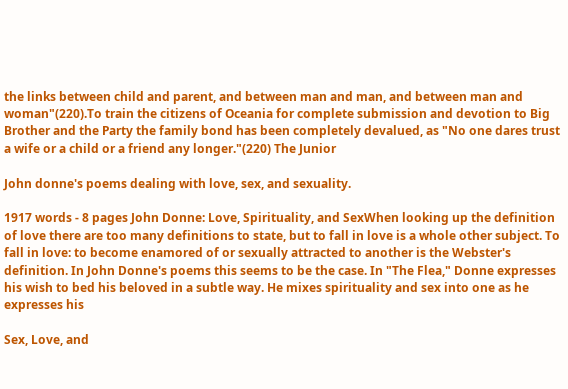the links between child and parent, and between man and man, and between man and woman"(220).To train the citizens of Oceania for complete submission and devotion to Big Brother and the Party the family bond has been completely devalued, as "No one dares trust a wife or a child or a friend any longer."(220) The Junior

John donne's poems dealing with love, sex, and sexuality.

1917 words - 8 pages John Donne: Love, Spirituality, and SexWhen looking up the definition of love there are too many definitions to state, but to fall in love is a whole other subject. To fall in love: to become enamored of or sexually attracted to another is the Webster's definition. In John Donne's poems this seems to be the case. In "The Flea," Donne expresses his wish to bed his beloved in a subtle way. He mixes spirituality and sex into one as he expresses his

Sex, Love, and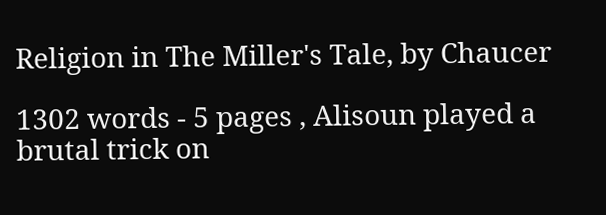Religion in The Miller's Tale, by Chaucer

1302 words - 5 pages , Alisoun played a brutal trick on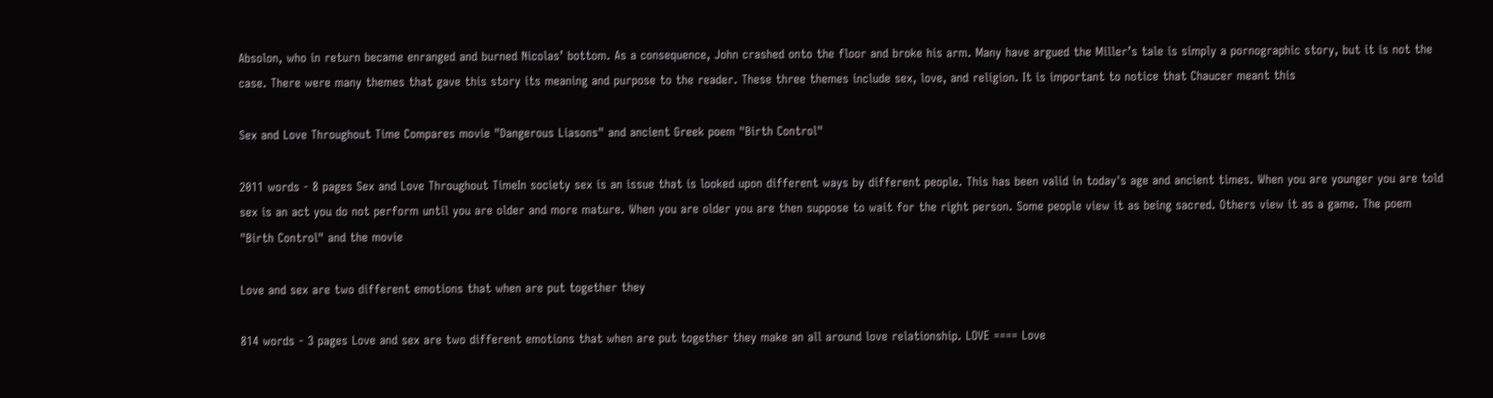Absolon, who in return became enranged and burned Nicolas’ bottom. As a consequence, John crashed onto the floor and broke his arm. Many have argued the Miller’s tale is simply a pornographic story, but it is not the case. There were many themes that gave this story its meaning and purpose to the reader. These three themes include sex, love, and religion. It is important to notice that Chaucer meant this

Sex and Love Throughout Time Compares movie "Dangerous Liasons" and ancient Greek poem "Birth Control"

2011 words - 8 pages Sex and Love Throughout TimeIn society sex is an issue that is looked upon different ways by different people. This has been valid in today's age and ancient times. When you are younger you are told sex is an act you do not perform until you are older and more mature. When you are older you are then suppose to wait for the right person. Some people view it as being sacred. Others view it as a game. The poem "Birth Control" and the movie

Love and sex are two different emotions that when are put together they

814 words - 3 pages Love and sex are two different emotions that when are put together they make an all around love relationship. LOVE ==== Love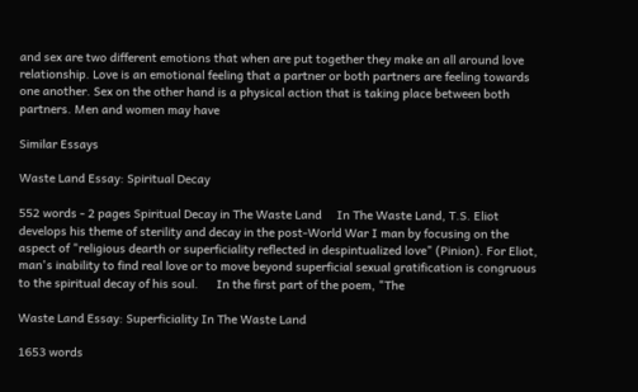and sex are two different emotions that when are put together they make an all around love relationship. Love is an emotional feeling that a partner or both partners are feeling towards one another. Sex on the other hand is a physical action that is taking place between both partners. Men and women may have

Similar Essays

Waste Land Essay: Spiritual Decay

552 words - 2 pages Spiritual Decay in The Waste Land     In The Waste Land, T.S. Eliot develops his theme of sterility and decay in the post-World War I man by focusing on the aspect of "religious dearth or superficiality reflected in despintualized love" (Pinion). For Eliot, man's inability to find real love or to move beyond superficial sexual gratification is congruous to the spiritual decay of his soul.      In the first part of the poem, "The

Waste Land Essay: Superficiality In The Waste Land

1653 words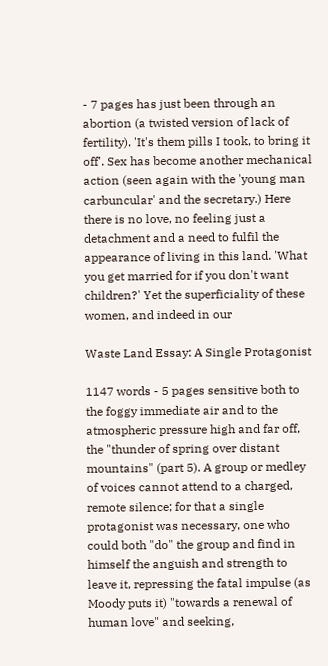- 7 pages has just been through an abortion (a twisted version of lack of fertility). 'It's them pills I took, to bring it off'. Sex has become another mechanical action (seen again with the 'young man carbuncular' and the secretary.) Here there is no love, no feeling just a detachment and a need to fulfil the appearance of living in this land. 'What you get married for if you don't want children?' Yet the superficiality of these women, and indeed in our

Waste Land Essay: A Single Protagonist

1147 words - 5 pages sensitive both to the foggy immediate air and to the atmospheric pressure high and far off, the "thunder of spring over distant mountains" (part 5). A group or medley of voices cannot attend to a charged, remote silence; for that a single protagonist was necessary, one who could both "do" the group and find in himself the anguish and strength to leave it, repressing the fatal impulse (as Moody puts it) "towards a renewal of human love" and seeking,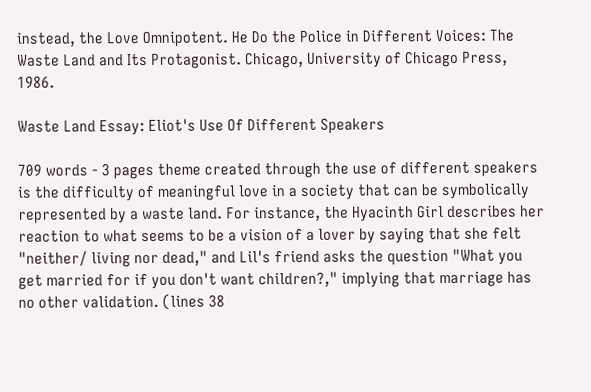instead, the Love Omnipotent. He Do the Police in Different Voices: The Waste Land and Its Protagonist. Chicago, University of Chicago Press, 1986.

Waste Land Essay: Eliot's Use Of Different Speakers

709 words - 3 pages theme created through the use of different speakers is the difficulty of meaningful love in a society that can be symbolically represented by a waste land. For instance, the Hyacinth Girl describes her reaction to what seems to be a vision of a lover by saying that she felt "neither/ living nor dead," and Lil's friend asks the question "What you get married for if you don't want children?," implying that marriage has no other validation. (lines 38